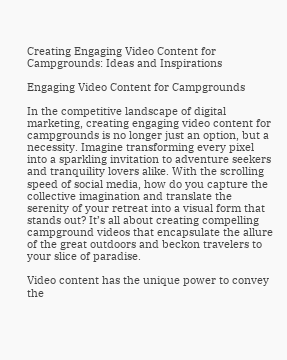Creating Engaging Video Content for Campgrounds: Ideas and Inspirations

Engaging Video Content for Campgrounds

In the competitive landscape of digital marketing, creating engaging video content for campgrounds is no longer just an option, but a necessity. Imagine transforming every pixel into a sparkling invitation to adventure seekers and tranquility lovers alike. With the scrolling speed of social media, how do you capture the collective imagination and translate the serenity of your retreat into a visual form that stands out? It’s all about creating compelling campground videos that encapsulate the allure of the great outdoors and beckon travelers to your slice of paradise.

Video content has the unique power to convey the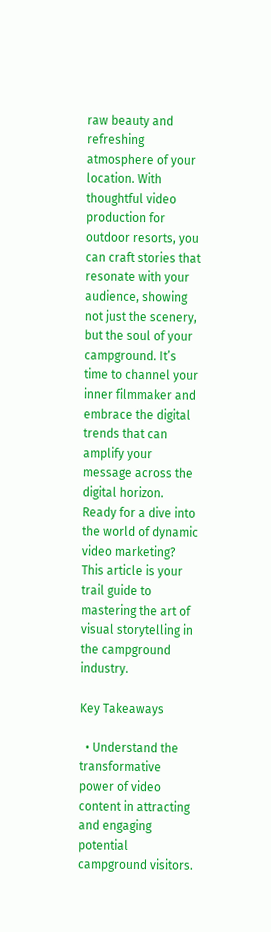raw beauty and refreshing atmosphere of your location. With thoughtful video production for outdoor resorts, you can craft stories that resonate with your audience, showing not just the scenery, but the soul of your campground. It’s time to channel your inner filmmaker and embrace the digital trends that can amplify your message across the digital horizon. Ready for a dive into the world of dynamic video marketing? This article is your trail guide to mastering the art of visual storytelling in the campground industry.

Key Takeaways

  • Understand the transformative power of video content in attracting and engaging potential campground visitors.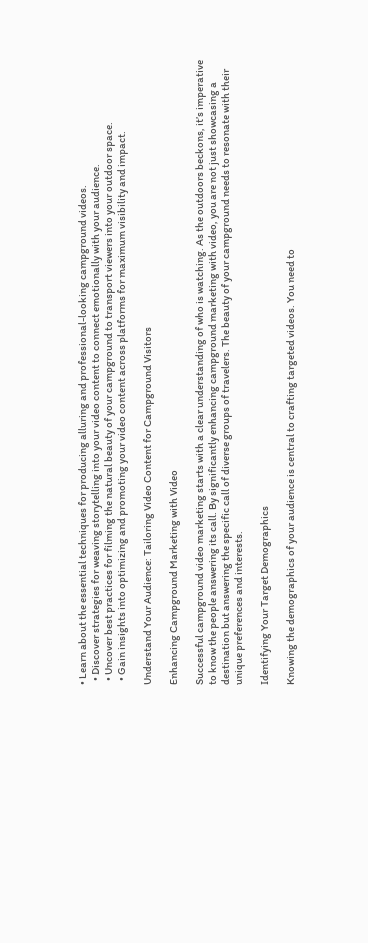• Learn about the essential techniques for producing alluring and professional-looking campground videos.
  • Discover strategies for weaving storytelling into your video content to connect emotionally with your audience.
  • Uncover best practices for filming the natural beauty of your campground to transport viewers into your outdoor space.
  • Gain insights into optimizing and promoting your video content across platforms for maximum visibility and impact.

Understand Your Audience: Tailoring Video Content for Campground Visitors

Enhancing Campground Marketing with Video

Successful campground video marketing starts with a clear understanding of who is watching. As the outdoors beckons, it’s imperative to know the people answering its call. By significantly enhancing campground marketing with video, you are not just showcasing a destination but answering the specific call of diverse groups of travelers. The beauty of your campground needs to resonate with their unique preferences and interests.

Identifying Your Target Demographics

Knowing the demographics of your audience is central to crafting targeted videos. You need to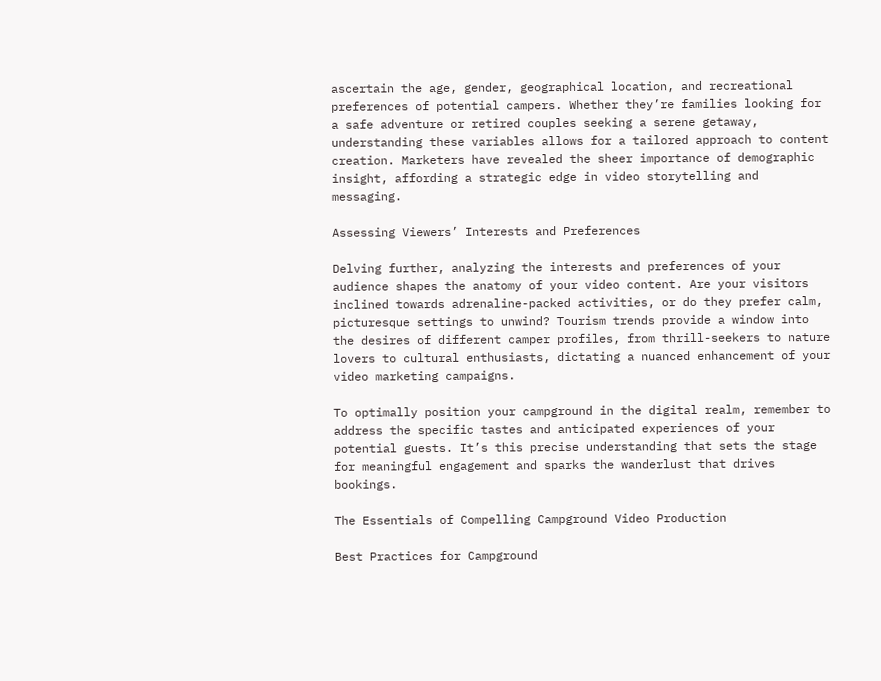ascertain the age, gender, geographical location, and recreational preferences of potential campers. Whether they’re families looking for a safe adventure or retired couples seeking a serene getaway, understanding these variables allows for a tailored approach to content creation. Marketers have revealed the sheer importance of demographic insight, affording a strategic edge in video storytelling and messaging.

Assessing Viewers’ Interests and Preferences

Delving further, analyzing the interests and preferences of your audience shapes the anatomy of your video content. Are your visitors inclined towards adrenaline-packed activities, or do they prefer calm, picturesque settings to unwind? Tourism trends provide a window into the desires of different camper profiles, from thrill-seekers to nature lovers to cultural enthusiasts, dictating a nuanced enhancement of your video marketing campaigns.

To optimally position your campground in the digital realm, remember to address the specific tastes and anticipated experiences of your potential guests. It’s this precise understanding that sets the stage for meaningful engagement and sparks the wanderlust that drives bookings.

The Essentials of Compelling Campground Video Production

Best Practices for Campground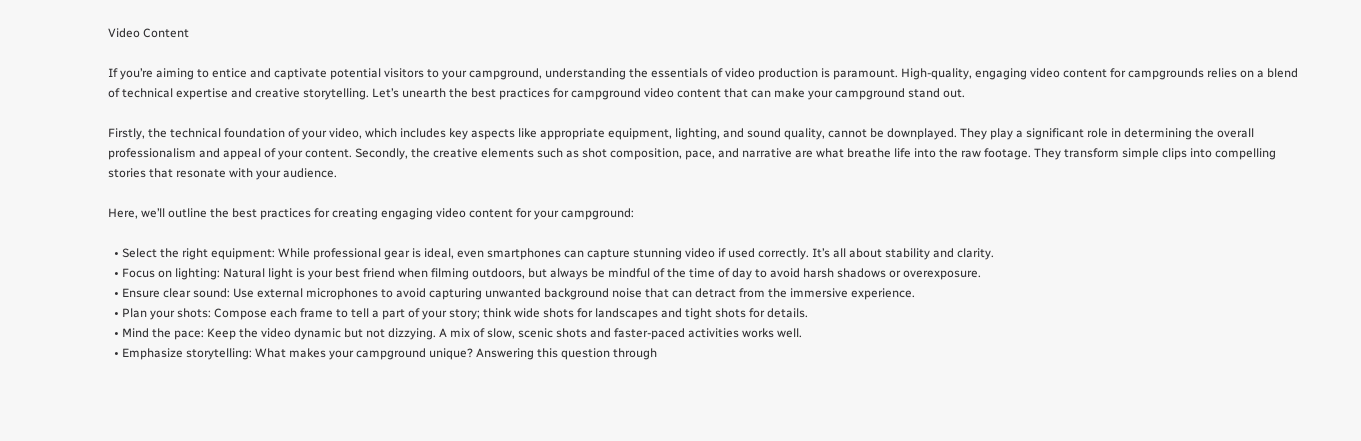Video Content

If you’re aiming to entice and captivate potential visitors to your campground, understanding the essentials of video production is paramount. High-quality, engaging video content for campgrounds relies on a blend of technical expertise and creative storytelling. Let’s unearth the best practices for campground video content that can make your campground stand out.

Firstly, the technical foundation of your video, which includes key aspects like appropriate equipment, lighting, and sound quality, cannot be downplayed. They play a significant role in determining the overall professionalism and appeal of your content. Secondly, the creative elements such as shot composition, pace, and narrative are what breathe life into the raw footage. They transform simple clips into compelling stories that resonate with your audience.

Here, we’ll outline the best practices for creating engaging video content for your campground:

  • Select the right equipment: While professional gear is ideal, even smartphones can capture stunning video if used correctly. It’s all about stability and clarity.
  • Focus on lighting: Natural light is your best friend when filming outdoors, but always be mindful of the time of day to avoid harsh shadows or overexposure.
  • Ensure clear sound: Use external microphones to avoid capturing unwanted background noise that can detract from the immersive experience.
  • Plan your shots: Compose each frame to tell a part of your story; think wide shots for landscapes and tight shots for details.
  • Mind the pace: Keep the video dynamic but not dizzying. A mix of slow, scenic shots and faster-paced activities works well.
  • Emphasize storytelling: What makes your campground unique? Answering this question through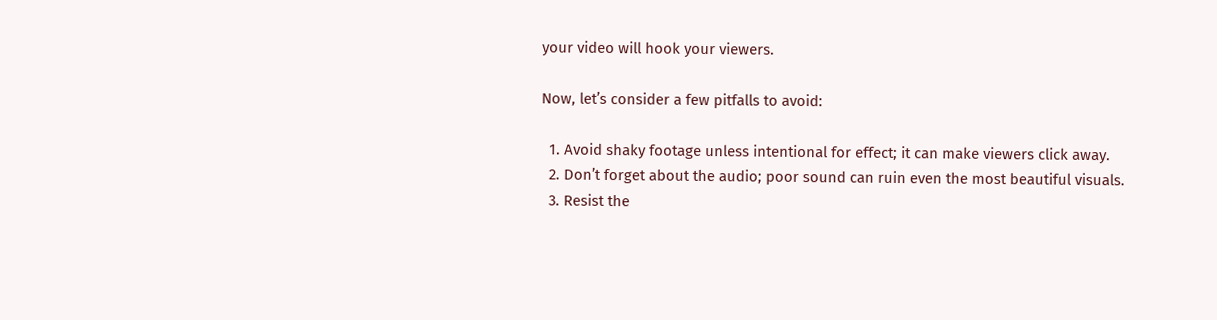your video will hook your viewers.

Now, let’s consider a few pitfalls to avoid:

  1. Avoid shaky footage unless intentional for effect; it can make viewers click away.
  2. Don’t forget about the audio; poor sound can ruin even the most beautiful visuals.
  3. Resist the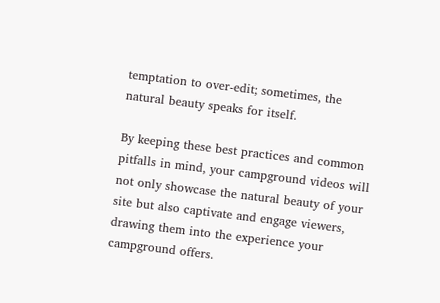temptation to over-edit; sometimes, the natural beauty speaks for itself.

By keeping these best practices and common pitfalls in mind, your campground videos will not only showcase the natural beauty of your site but also captivate and engage viewers, drawing them into the experience your campground offers.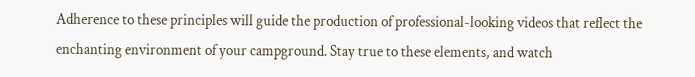Adherence to these principles will guide the production of professional-looking videos that reflect the enchanting environment of your campground. Stay true to these elements, and watch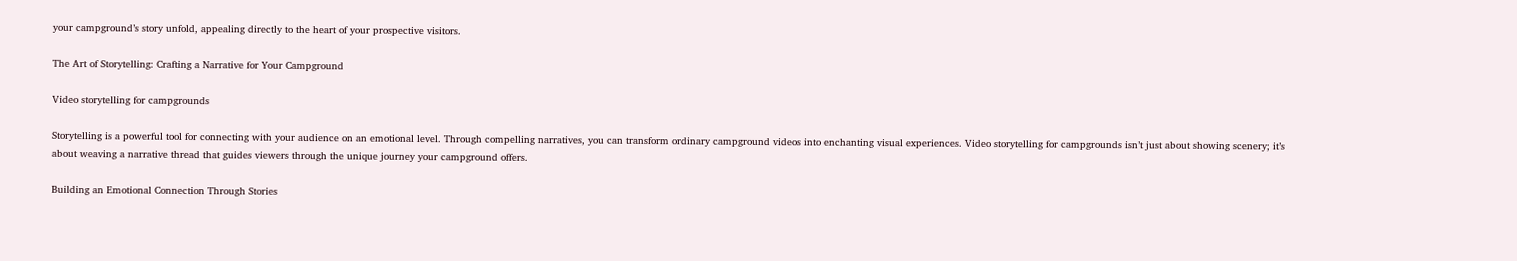your campground’s story unfold, appealing directly to the heart of your prospective visitors.

The Art of Storytelling: Crafting a Narrative for Your Campground

Video storytelling for campgrounds

Storytelling is a powerful tool for connecting with your audience on an emotional level. Through compelling narratives, you can transform ordinary campground videos into enchanting visual experiences. Video storytelling for campgrounds isn’t just about showing scenery; it’s about weaving a narrative thread that guides viewers through the unique journey your campground offers.

Building an Emotional Connection Through Stories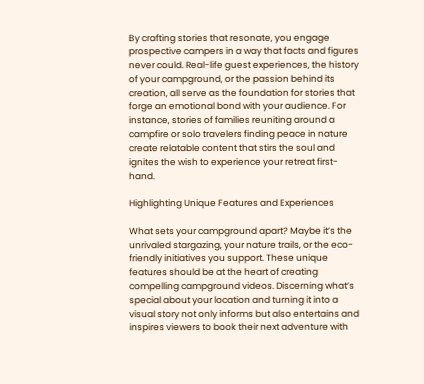By crafting stories that resonate, you engage prospective campers in a way that facts and figures never could. Real-life guest experiences, the history of your campground, or the passion behind its creation, all serve as the foundation for stories that forge an emotional bond with your audience. For instance, stories of families reuniting around a campfire or solo travelers finding peace in nature create relatable content that stirs the soul and ignites the wish to experience your retreat first-hand.

Highlighting Unique Features and Experiences

What sets your campground apart? Maybe it’s the unrivaled stargazing, your nature trails, or the eco-friendly initiatives you support. These unique features should be at the heart of creating compelling campground videos. Discerning what’s special about your location and turning it into a visual story not only informs but also entertains and inspires viewers to book their next adventure with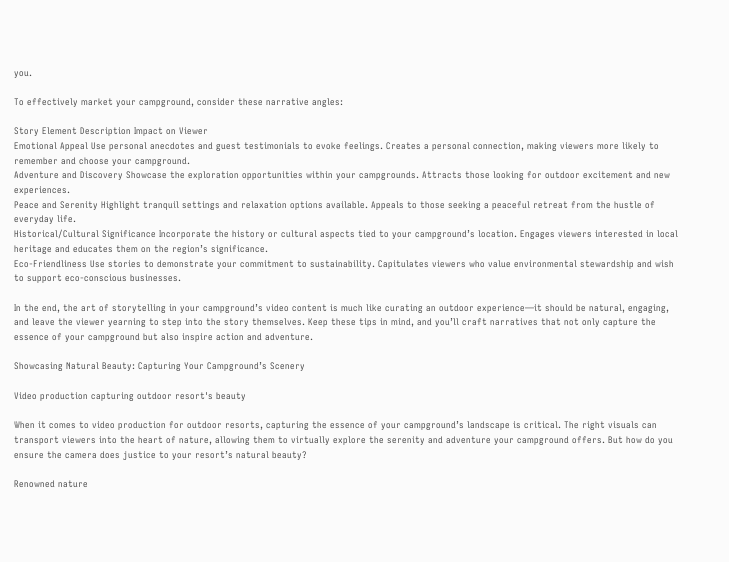you.

To effectively market your campground, consider these narrative angles:

Story Element Description Impact on Viewer
Emotional Appeal Use personal anecdotes and guest testimonials to evoke feelings. Creates a personal connection, making viewers more likely to remember and choose your campground.
Adventure and Discovery Showcase the exploration opportunities within your campgrounds. Attracts those looking for outdoor excitement and new experiences.
Peace and Serenity Highlight tranquil settings and relaxation options available. Appeals to those seeking a peaceful retreat from the hustle of everyday life.
Historical/Cultural Significance Incorporate the history or cultural aspects tied to your campground’s location. Engages viewers interested in local heritage and educates them on the region’s significance.
Eco-Friendliness Use stories to demonstrate your commitment to sustainability. Capitulates viewers who value environmental stewardship and wish to support eco-conscious businesses.

In the end, the art of storytelling in your campground’s video content is much like curating an outdoor experience—it should be natural, engaging, and leave the viewer yearning to step into the story themselves. Keep these tips in mind, and you’ll craft narratives that not only capture the essence of your campground but also inspire action and adventure.

Showcasing Natural Beauty: Capturing Your Campground’s Scenery

Video production capturing outdoor resort's beauty

When it comes to video production for outdoor resorts, capturing the essence of your campground’s landscape is critical. The right visuals can transport viewers into the heart of nature, allowing them to virtually explore the serenity and adventure your campground offers. But how do you ensure the camera does justice to your resort’s natural beauty?

Renowned nature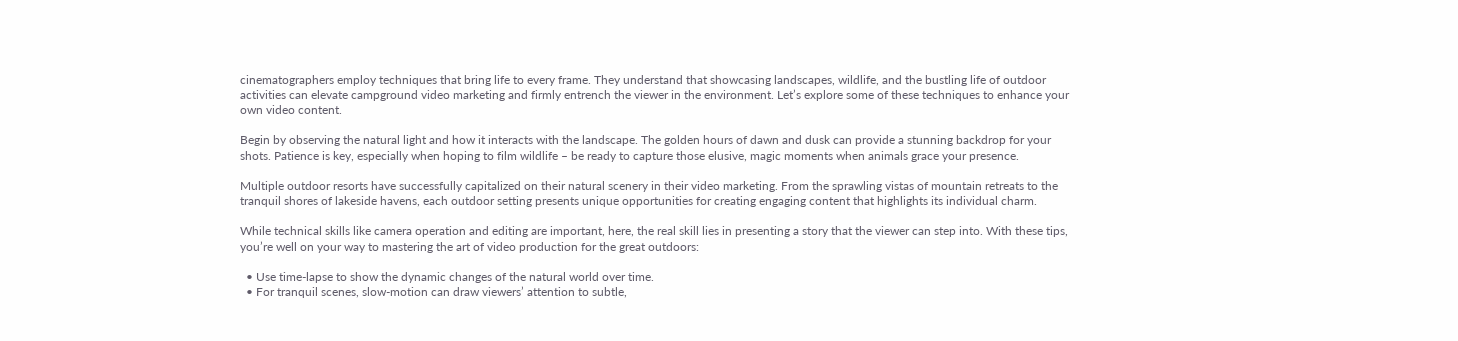cinematographers employ techniques that bring life to every frame. They understand that showcasing landscapes, wildlife, and the bustling life of outdoor activities can elevate campground video marketing and firmly entrench the viewer in the environment. Let’s explore some of these techniques to enhance your own video content.

Begin by observing the natural light and how it interacts with the landscape. The golden hours of dawn and dusk can provide a stunning backdrop for your shots. Patience is key, especially when hoping to film wildlife – be ready to capture those elusive, magic moments when animals grace your presence.

Multiple outdoor resorts have successfully capitalized on their natural scenery in their video marketing. From the sprawling vistas of mountain retreats to the tranquil shores of lakeside havens, each outdoor setting presents unique opportunities for creating engaging content that highlights its individual charm.

While technical skills like camera operation and editing are important, here, the real skill lies in presenting a story that the viewer can step into. With these tips, you’re well on your way to mastering the art of video production for the great outdoors:

  • Use time-lapse to show the dynamic changes of the natural world over time.
  • For tranquil scenes, slow-motion can draw viewers’ attention to subtle,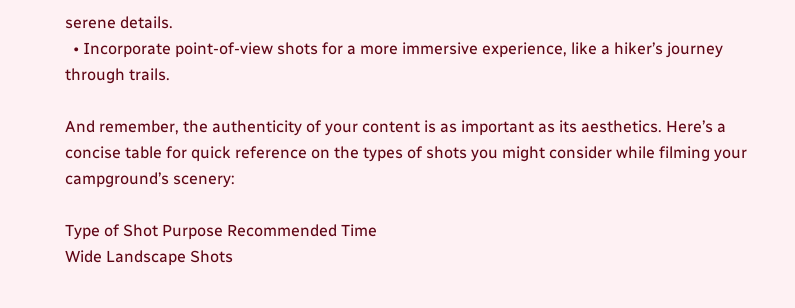serene details.
  • Incorporate point-of-view shots for a more immersive experience, like a hiker’s journey through trails.

And remember, the authenticity of your content is as important as its aesthetics. Here’s a concise table for quick reference on the types of shots you might consider while filming your campground’s scenery:

Type of Shot Purpose Recommended Time
Wide Landscape Shots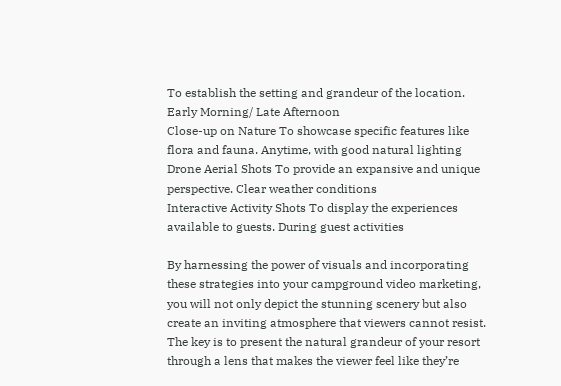To establish the setting and grandeur of the location. Early Morning/ Late Afternoon
Close-up on Nature To showcase specific features like flora and fauna. Anytime, with good natural lighting
Drone Aerial Shots To provide an expansive and unique perspective. Clear weather conditions
Interactive Activity Shots To display the experiences available to guests. During guest activities

By harnessing the power of visuals and incorporating these strategies into your campground video marketing, you will not only depict the stunning scenery but also create an inviting atmosphere that viewers cannot resist. The key is to present the natural grandeur of your resort through a lens that makes the viewer feel like they’re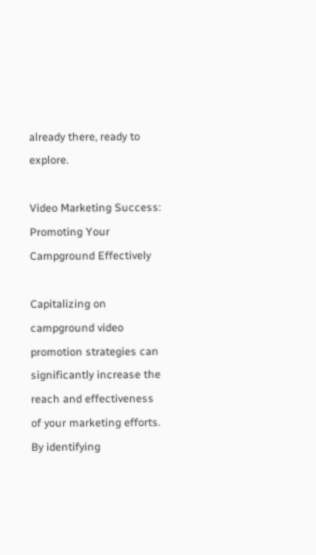already there, ready to explore.

Video Marketing Success: Promoting Your Campground Effectively

Capitalizing on campground video promotion strategies can significantly increase the reach and effectiveness of your marketing efforts. By identifying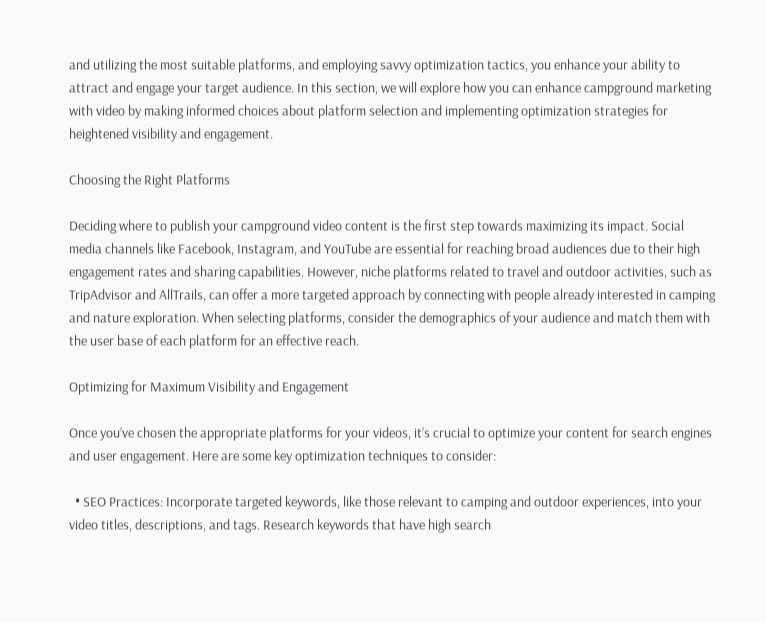and utilizing the most suitable platforms, and employing savvy optimization tactics, you enhance your ability to attract and engage your target audience. In this section, we will explore how you can enhance campground marketing with video by making informed choices about platform selection and implementing optimization strategies for heightened visibility and engagement.

Choosing the Right Platforms

Deciding where to publish your campground video content is the first step towards maximizing its impact. Social media channels like Facebook, Instagram, and YouTube are essential for reaching broad audiences due to their high engagement rates and sharing capabilities. However, niche platforms related to travel and outdoor activities, such as TripAdvisor and AllTrails, can offer a more targeted approach by connecting with people already interested in camping and nature exploration. When selecting platforms, consider the demographics of your audience and match them with the user base of each platform for an effective reach.

Optimizing for Maximum Visibility and Engagement

Once you’ve chosen the appropriate platforms for your videos, it’s crucial to optimize your content for search engines and user engagement. Here are some key optimization techniques to consider:

  • SEO Practices: Incorporate targeted keywords, like those relevant to camping and outdoor experiences, into your video titles, descriptions, and tags. Research keywords that have high search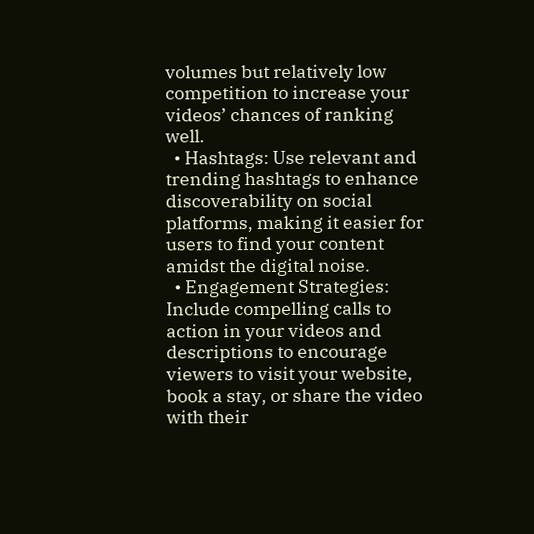volumes but relatively low competition to increase your videos’ chances of ranking well.
  • Hashtags: Use relevant and trending hashtags to enhance discoverability on social platforms, making it easier for users to find your content amidst the digital noise.
  • Engagement Strategies: Include compelling calls to action in your videos and descriptions to encourage viewers to visit your website, book a stay, or share the video with their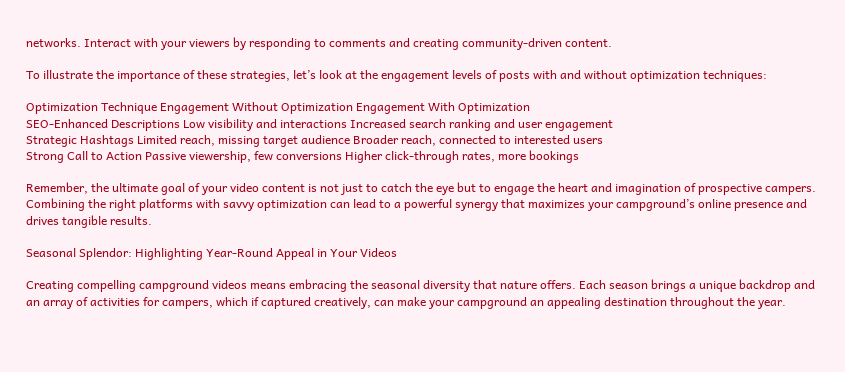networks. Interact with your viewers by responding to comments and creating community-driven content.

To illustrate the importance of these strategies, let’s look at the engagement levels of posts with and without optimization techniques:

Optimization Technique Engagement Without Optimization Engagement With Optimization
SEO-Enhanced Descriptions Low visibility and interactions Increased search ranking and user engagement
Strategic Hashtags Limited reach, missing target audience Broader reach, connected to interested users
Strong Call to Action Passive viewership, few conversions Higher click-through rates, more bookings

Remember, the ultimate goal of your video content is not just to catch the eye but to engage the heart and imagination of prospective campers. Combining the right platforms with savvy optimization can lead to a powerful synergy that maximizes your campground’s online presence and drives tangible results.

Seasonal Splendor: Highlighting Year-Round Appeal in Your Videos

Creating compelling campground videos means embracing the seasonal diversity that nature offers. Each season brings a unique backdrop and an array of activities for campers, which if captured creatively, can make your campground an appealing destination throughout the year.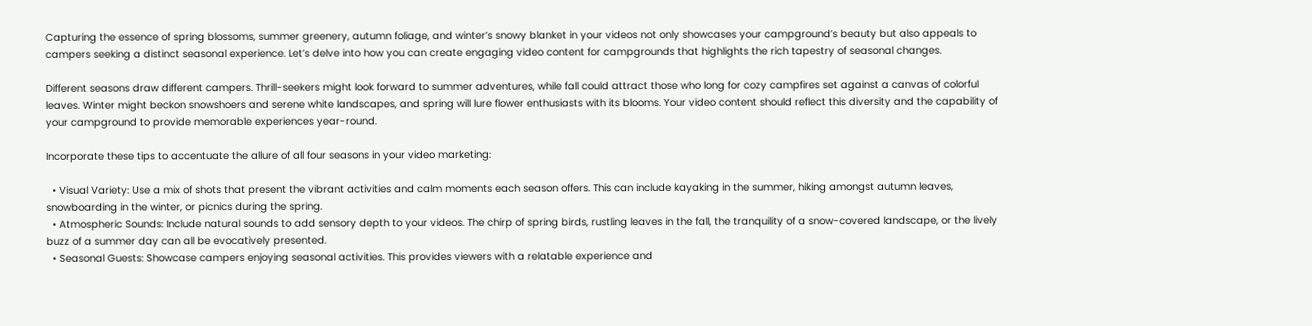Capturing the essence of spring blossoms, summer greenery, autumn foliage, and winter’s snowy blanket in your videos not only showcases your campground’s beauty but also appeals to campers seeking a distinct seasonal experience. Let’s delve into how you can create engaging video content for campgrounds that highlights the rich tapestry of seasonal changes.

Different seasons draw different campers. Thrill-seekers might look forward to summer adventures, while fall could attract those who long for cozy campfires set against a canvas of colorful leaves. Winter might beckon snowshoers and serene white landscapes, and spring will lure flower enthusiasts with its blooms. Your video content should reflect this diversity and the capability of your campground to provide memorable experiences year-round.

Incorporate these tips to accentuate the allure of all four seasons in your video marketing:

  • Visual Variety: Use a mix of shots that present the vibrant activities and calm moments each season offers. This can include kayaking in the summer, hiking amongst autumn leaves, snowboarding in the winter, or picnics during the spring.
  • Atmospheric Sounds: Include natural sounds to add sensory depth to your videos. The chirp of spring birds, rustling leaves in the fall, the tranquility of a snow-covered landscape, or the lively buzz of a summer day can all be evocatively presented.
  • Seasonal Guests: Showcase campers enjoying seasonal activities. This provides viewers with a relatable experience and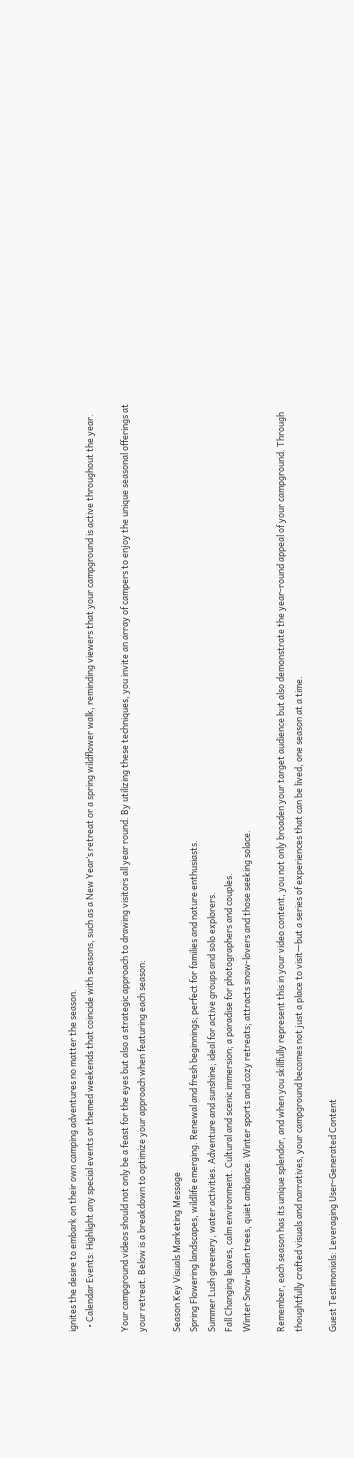ignites the desire to embark on their own camping adventures no matter the season.
  • Calendar Events: Highlight any special events or themed weekends that coincide with seasons, such as a New Year’s retreat or a spring wildflower walk, reminding viewers that your campground is active throughout the year.

Your campground videos should not only be a feast for the eyes but also a strategic approach to drawing visitors all year round. By utilizing these techniques, you invite an array of campers to enjoy the unique seasonal offerings at your retreat. Below is a breakdown to optimize your approach when featuring each season:

Season Key Visuals Marketing Message
Spring Flowering landscapes, wildlife emerging. Renewal and fresh beginnings; perfect for families and nature enthusiasts.
Summer Lush greenery, water activities. Adventure and sunshine; ideal for active groups and solo explorers.
Fall Changing leaves, calm environment. Cultural and scenic immersion; a paradise for photographers and couples.
Winter Snow-laden trees, quiet ambiance. Winter sports and cozy retreats; attracts snow-lovers and those seeking solace.

Remember, each season has its unique splendor, and when you skillfully represent this in your video content, you not only broaden your target audience but also demonstrate the year-round appeal of your campground. Through thoughtfully crafted visuals and narratives, your campground becomes not just a place to visit—but a series of experiences that can be lived, one season at a time.

Guest Testimonials: Leveraging User-Generated Content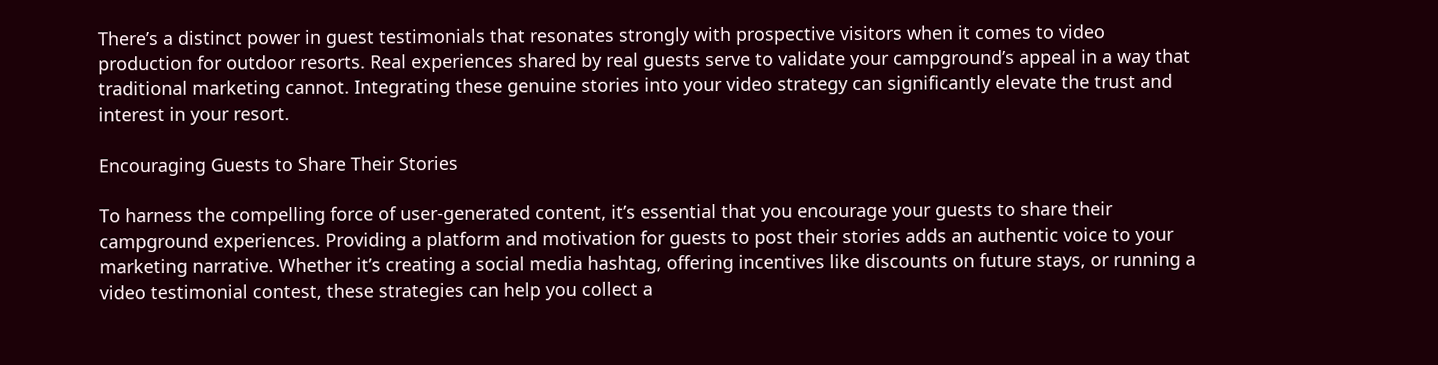There’s a distinct power in guest testimonials that resonates strongly with prospective visitors when it comes to video production for outdoor resorts. Real experiences shared by real guests serve to validate your campground’s appeal in a way that traditional marketing cannot. Integrating these genuine stories into your video strategy can significantly elevate the trust and interest in your resort.

Encouraging Guests to Share Their Stories

To harness the compelling force of user-generated content, it’s essential that you encourage your guests to share their campground experiences. Providing a platform and motivation for guests to post their stories adds an authentic voice to your marketing narrative. Whether it’s creating a social media hashtag, offering incentives like discounts on future stays, or running a video testimonial contest, these strategies can help you collect a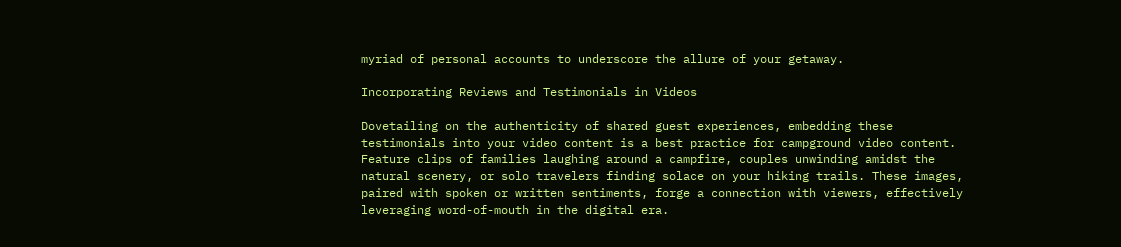myriad of personal accounts to underscore the allure of your getaway.

Incorporating Reviews and Testimonials in Videos

Dovetailing on the authenticity of shared guest experiences, embedding these testimonials into your video content is a best practice for campground video content. Feature clips of families laughing around a campfire, couples unwinding amidst the natural scenery, or solo travelers finding solace on your hiking trails. These images, paired with spoken or written sentiments, forge a connection with viewers, effectively leveraging word-of-mouth in the digital era.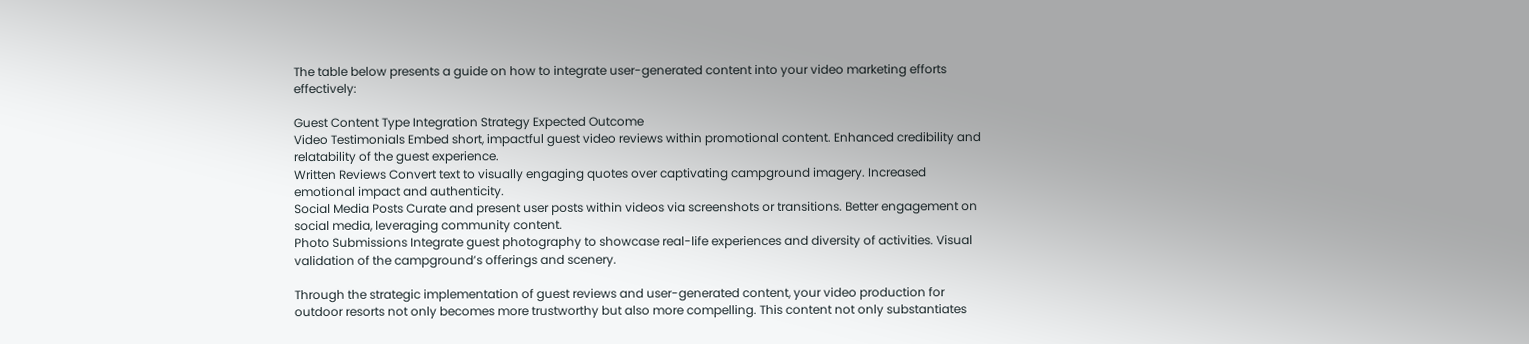The table below presents a guide on how to integrate user-generated content into your video marketing efforts effectively:

Guest Content Type Integration Strategy Expected Outcome
Video Testimonials Embed short, impactful guest video reviews within promotional content. Enhanced credibility and relatability of the guest experience.
Written Reviews Convert text to visually engaging quotes over captivating campground imagery. Increased emotional impact and authenticity.
Social Media Posts Curate and present user posts within videos via screenshots or transitions. Better engagement on social media, leveraging community content.
Photo Submissions Integrate guest photography to showcase real-life experiences and diversity of activities. Visual validation of the campground’s offerings and scenery.

Through the strategic implementation of guest reviews and user-generated content, your video production for outdoor resorts not only becomes more trustworthy but also more compelling. This content not only substantiates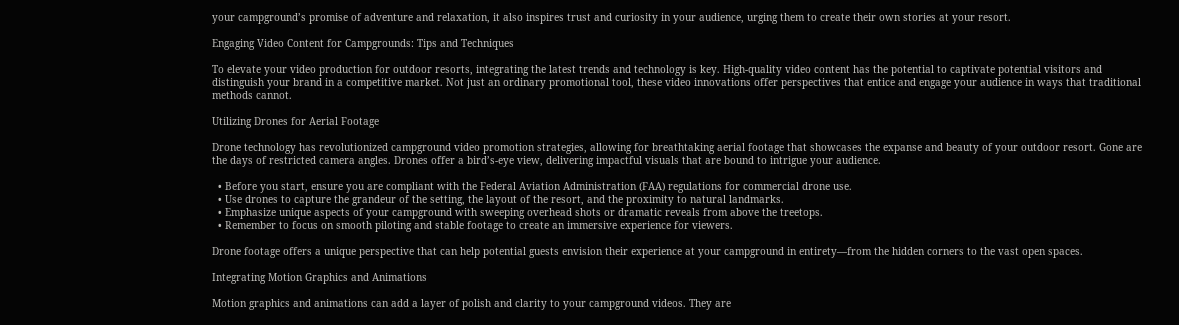your campground’s promise of adventure and relaxation, it also inspires trust and curiosity in your audience, urging them to create their own stories at your resort.

Engaging Video Content for Campgrounds: Tips and Techniques

To elevate your video production for outdoor resorts, integrating the latest trends and technology is key. High-quality video content has the potential to captivate potential visitors and distinguish your brand in a competitive market. Not just an ordinary promotional tool, these video innovations offer perspectives that entice and engage your audience in ways that traditional methods cannot.

Utilizing Drones for Aerial Footage

Drone technology has revolutionized campground video promotion strategies, allowing for breathtaking aerial footage that showcases the expanse and beauty of your outdoor resort. Gone are the days of restricted camera angles. Drones offer a bird’s-eye view, delivering impactful visuals that are bound to intrigue your audience.

  • Before you start, ensure you are compliant with the Federal Aviation Administration (FAA) regulations for commercial drone use.
  • Use drones to capture the grandeur of the setting, the layout of the resort, and the proximity to natural landmarks.
  • Emphasize unique aspects of your campground with sweeping overhead shots or dramatic reveals from above the treetops.
  • Remember to focus on smooth piloting and stable footage to create an immersive experience for viewers.

Drone footage offers a unique perspective that can help potential guests envision their experience at your campground in entirety—from the hidden corners to the vast open spaces.

Integrating Motion Graphics and Animations

Motion graphics and animations can add a layer of polish and clarity to your campground videos. They are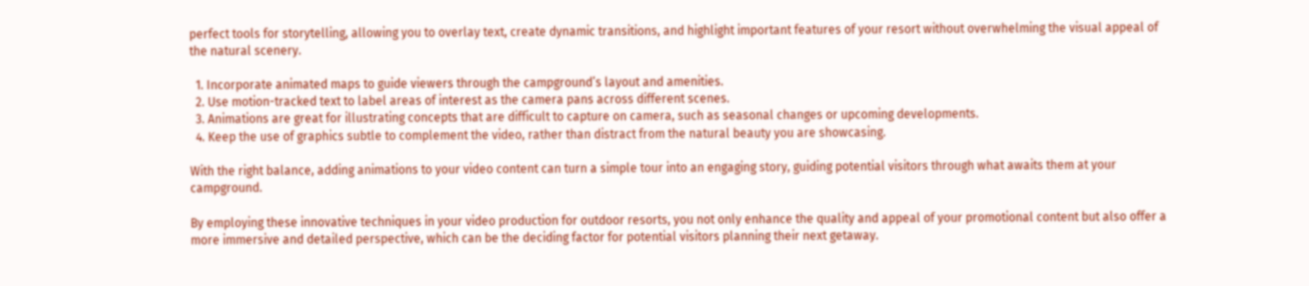perfect tools for storytelling, allowing you to overlay text, create dynamic transitions, and highlight important features of your resort without overwhelming the visual appeal of the natural scenery.

  1. Incorporate animated maps to guide viewers through the campground’s layout and amenities.
  2. Use motion-tracked text to label areas of interest as the camera pans across different scenes.
  3. Animations are great for illustrating concepts that are difficult to capture on camera, such as seasonal changes or upcoming developments.
  4. Keep the use of graphics subtle to complement the video, rather than distract from the natural beauty you are showcasing.

With the right balance, adding animations to your video content can turn a simple tour into an engaging story, guiding potential visitors through what awaits them at your campground.

By employing these innovative techniques in your video production for outdoor resorts, you not only enhance the quality and appeal of your promotional content but also offer a more immersive and detailed perspective, which can be the deciding factor for potential visitors planning their next getaway.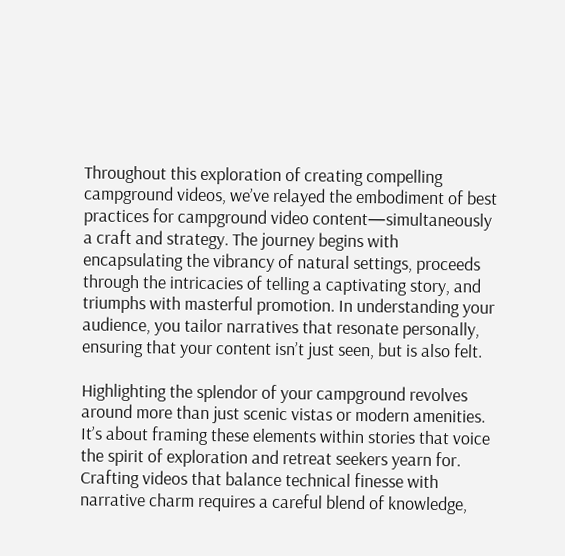Throughout this exploration of creating compelling campground videos, we’ve relayed the embodiment of best practices for campground video content—simultaneously a craft and strategy. The journey begins with encapsulating the vibrancy of natural settings, proceeds through the intricacies of telling a captivating story, and triumphs with masterful promotion. In understanding your audience, you tailor narratives that resonate personally, ensuring that your content isn’t just seen, but is also felt.

Highlighting the splendor of your campground revolves around more than just scenic vistas or modern amenities. It’s about framing these elements within stories that voice the spirit of exploration and retreat seekers yearn for. Crafting videos that balance technical finesse with narrative charm requires a careful blend of knowledge,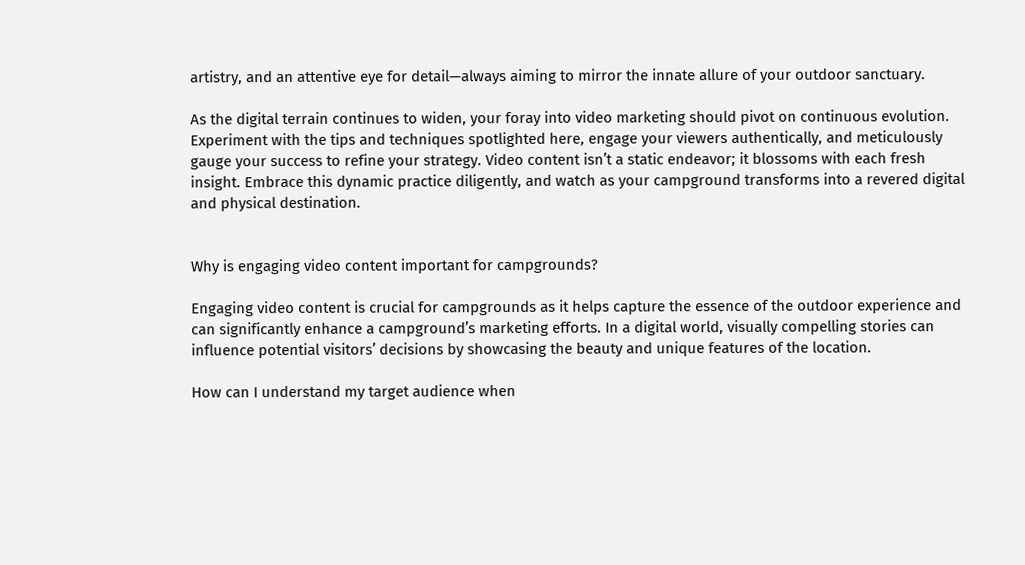artistry, and an attentive eye for detail—always aiming to mirror the innate allure of your outdoor sanctuary.

As the digital terrain continues to widen, your foray into video marketing should pivot on continuous evolution. Experiment with the tips and techniques spotlighted here, engage your viewers authentically, and meticulously gauge your success to refine your strategy. Video content isn’t a static endeavor; it blossoms with each fresh insight. Embrace this dynamic practice diligently, and watch as your campground transforms into a revered digital and physical destination.


Why is engaging video content important for campgrounds?

Engaging video content is crucial for campgrounds as it helps capture the essence of the outdoor experience and can significantly enhance a campground’s marketing efforts. In a digital world, visually compelling stories can influence potential visitors’ decisions by showcasing the beauty and unique features of the location.

How can I understand my target audience when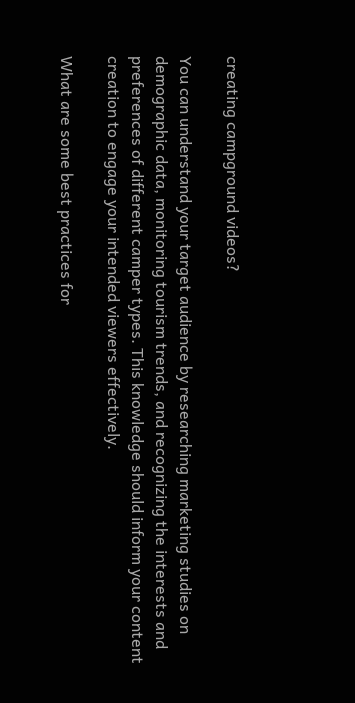creating campground videos?

You can understand your target audience by researching marketing studies on demographic data, monitoring tourism trends, and recognizing the interests and preferences of different camper types. This knowledge should inform your content creation to engage your intended viewers effectively.

What are some best practices for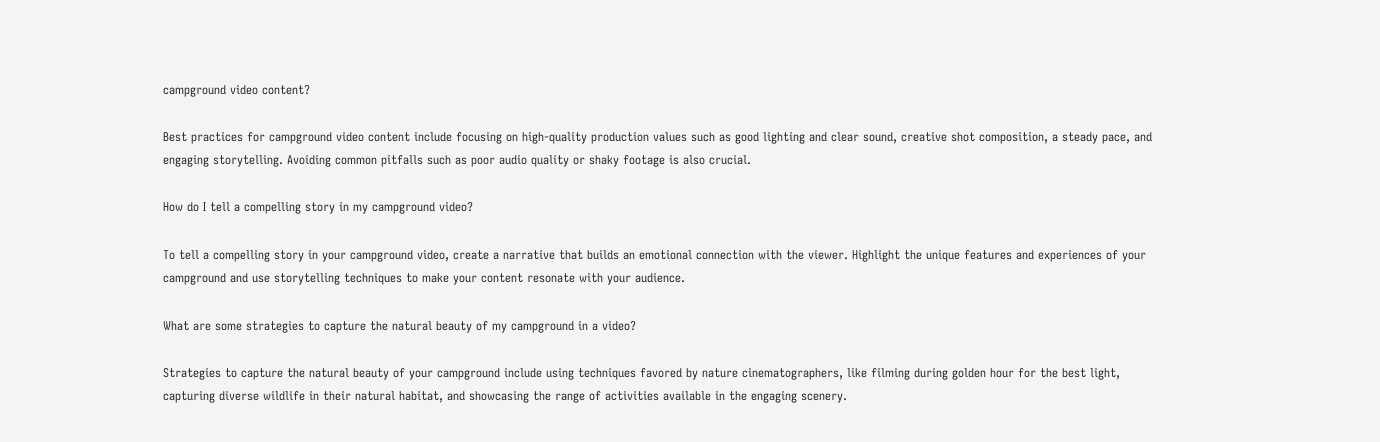campground video content?

Best practices for campground video content include focusing on high-quality production values such as good lighting and clear sound, creative shot composition, a steady pace, and engaging storytelling. Avoiding common pitfalls such as poor audio quality or shaky footage is also crucial.

How do I tell a compelling story in my campground video?

To tell a compelling story in your campground video, create a narrative that builds an emotional connection with the viewer. Highlight the unique features and experiences of your campground and use storytelling techniques to make your content resonate with your audience.

What are some strategies to capture the natural beauty of my campground in a video?

Strategies to capture the natural beauty of your campground include using techniques favored by nature cinematographers, like filming during golden hour for the best light, capturing diverse wildlife in their natural habitat, and showcasing the range of activities available in the engaging scenery.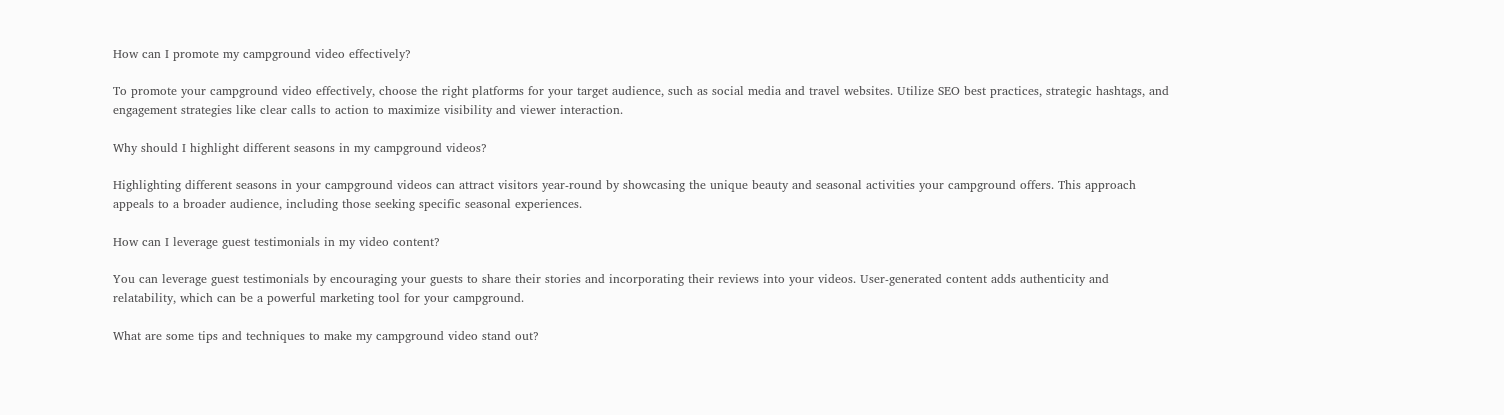How can I promote my campground video effectively?

To promote your campground video effectively, choose the right platforms for your target audience, such as social media and travel websites. Utilize SEO best practices, strategic hashtags, and engagement strategies like clear calls to action to maximize visibility and viewer interaction.

Why should I highlight different seasons in my campground videos?

Highlighting different seasons in your campground videos can attract visitors year-round by showcasing the unique beauty and seasonal activities your campground offers. This approach appeals to a broader audience, including those seeking specific seasonal experiences.

How can I leverage guest testimonials in my video content?

You can leverage guest testimonials by encouraging your guests to share their stories and incorporating their reviews into your videos. User-generated content adds authenticity and relatability, which can be a powerful marketing tool for your campground.

What are some tips and techniques to make my campground video stand out?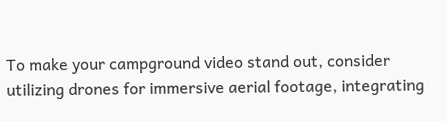To make your campground video stand out, consider utilizing drones for immersive aerial footage, integrating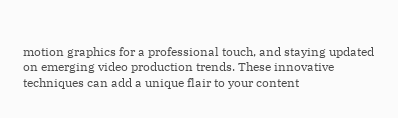motion graphics for a professional touch, and staying updated on emerging video production trends. These innovative techniques can add a unique flair to your content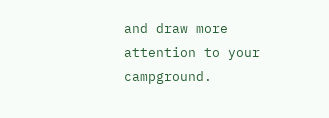and draw more attention to your campground.